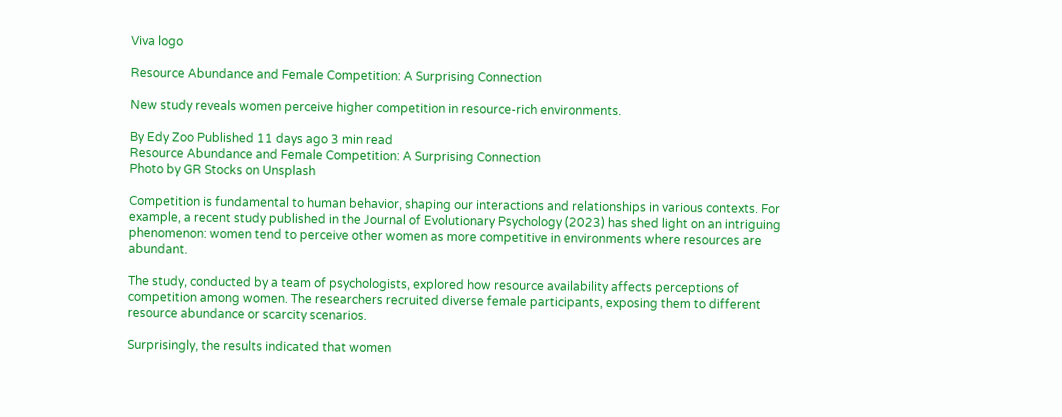Viva logo

Resource Abundance and Female Competition: A Surprising Connection

New study reveals women perceive higher competition in resource-rich environments.

By Edy Zoo Published 11 days ago 3 min read
Resource Abundance and Female Competition: A Surprising Connection
Photo by GR Stocks on Unsplash

Competition is fundamental to human behavior, shaping our interactions and relationships in various contexts. For example, a recent study published in the Journal of Evolutionary Psychology (2023) has shed light on an intriguing phenomenon: women tend to perceive other women as more competitive in environments where resources are abundant.

The study, conducted by a team of psychologists, explored how resource availability affects perceptions of competition among women. The researchers recruited diverse female participants, exposing them to different resource abundance or scarcity scenarios.

Surprisingly, the results indicated that women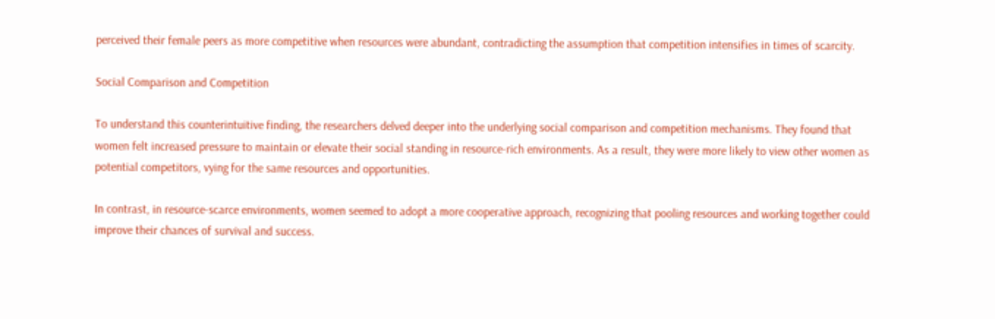perceived their female peers as more competitive when resources were abundant, contradicting the assumption that competition intensifies in times of scarcity.

Social Comparison and Competition

To understand this counterintuitive finding, the researchers delved deeper into the underlying social comparison and competition mechanisms. They found that women felt increased pressure to maintain or elevate their social standing in resource-rich environments. As a result, they were more likely to view other women as potential competitors, vying for the same resources and opportunities.

In contrast, in resource-scarce environments, women seemed to adopt a more cooperative approach, recognizing that pooling resources and working together could improve their chances of survival and success.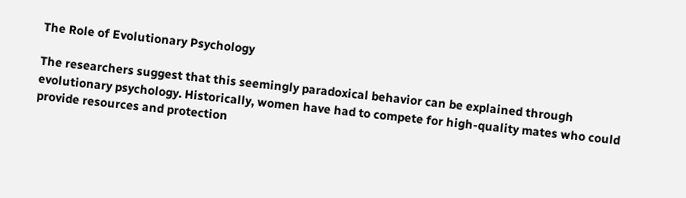The Role of Evolutionary Psychology

The researchers suggest that this seemingly paradoxical behavior can be explained through evolutionary psychology. Historically, women have had to compete for high-quality mates who could provide resources and protection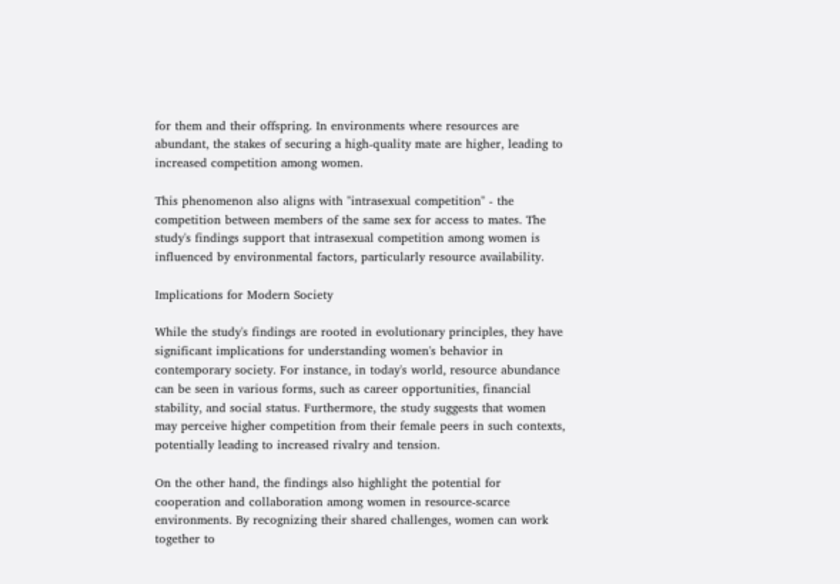for them and their offspring. In environments where resources are abundant, the stakes of securing a high-quality mate are higher, leading to increased competition among women.

This phenomenon also aligns with "intrasexual competition" - the competition between members of the same sex for access to mates. The study's findings support that intrasexual competition among women is influenced by environmental factors, particularly resource availability.

Implications for Modern Society

While the study's findings are rooted in evolutionary principles, they have significant implications for understanding women's behavior in contemporary society. For instance, in today's world, resource abundance can be seen in various forms, such as career opportunities, financial stability, and social status. Furthermore, the study suggests that women may perceive higher competition from their female peers in such contexts, potentially leading to increased rivalry and tension.

On the other hand, the findings also highlight the potential for cooperation and collaboration among women in resource-scarce environments. By recognizing their shared challenges, women can work together to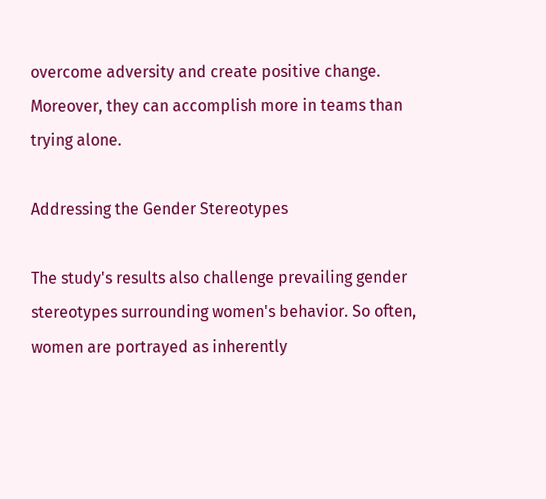overcome adversity and create positive change. Moreover, they can accomplish more in teams than trying alone.

Addressing the Gender Stereotypes

The study's results also challenge prevailing gender stereotypes surrounding women's behavior. So often, women are portrayed as inherently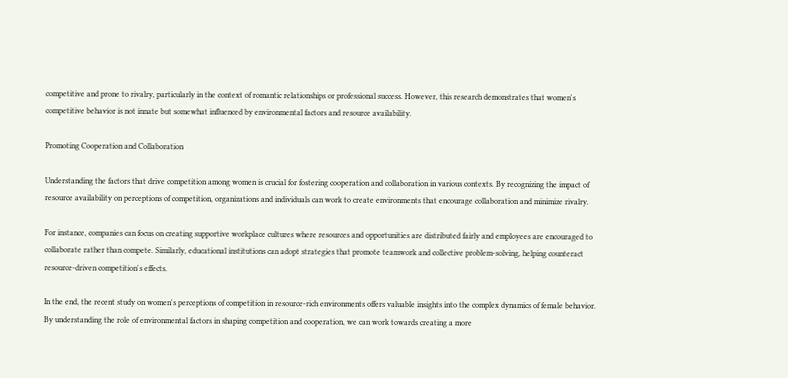competitive and prone to rivalry, particularly in the context of romantic relationships or professional success. However, this research demonstrates that women's competitive behavior is not innate but somewhat influenced by environmental factors and resource availability.

Promoting Cooperation and Collaboration

Understanding the factors that drive competition among women is crucial for fostering cooperation and collaboration in various contexts. By recognizing the impact of resource availability on perceptions of competition, organizations and individuals can work to create environments that encourage collaboration and minimize rivalry.

For instance, companies can focus on creating supportive workplace cultures where resources and opportunities are distributed fairly and employees are encouraged to collaborate rather than compete. Similarly, educational institutions can adopt strategies that promote teamwork and collective problem-solving, helping counteract resource-driven competition's effects.

In the end, the recent study on women's perceptions of competition in resource-rich environments offers valuable insights into the complex dynamics of female behavior. By understanding the role of environmental factors in shaping competition and cooperation, we can work towards creating a more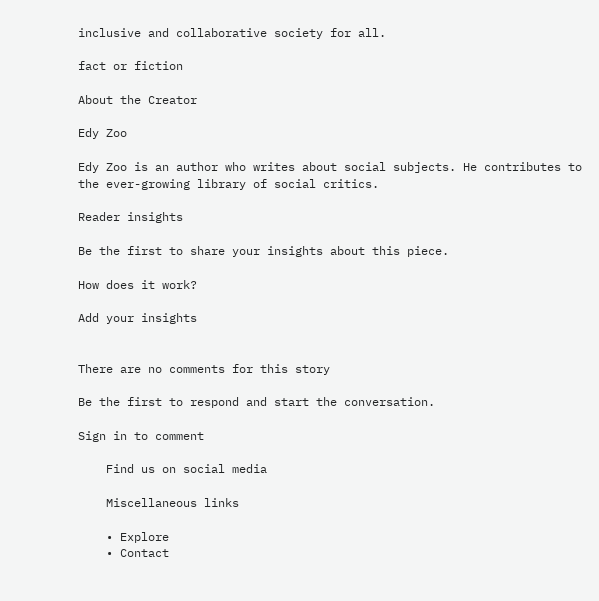inclusive and collaborative society for all.

fact or fiction

About the Creator

Edy Zoo

Edy Zoo is an author who writes about social subjects. He contributes to the ever-growing library of social critics.

Reader insights

Be the first to share your insights about this piece.

How does it work?

Add your insights


There are no comments for this story

Be the first to respond and start the conversation.

Sign in to comment

    Find us on social media

    Miscellaneous links

    • Explore
    • Contact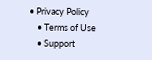• Privacy Policy
    • Terms of Use
    • Support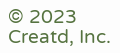© 2023 Creatd, Inc.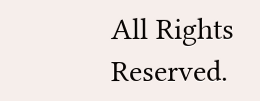All Rights Reserved.